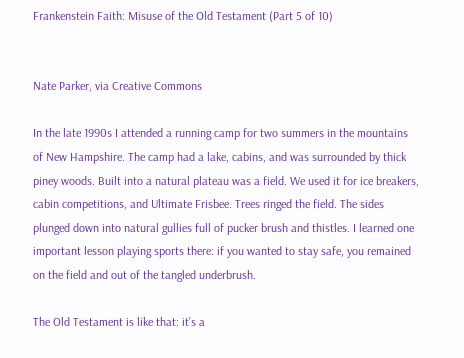Frankenstein Faith: Misuse of the Old Testament (Part 5 of 10)


Nate Parker, via Creative Commons

In the late 1990s I attended a running camp for two summers in the mountains of New Hampshire. The camp had a lake, cabins, and was surrounded by thick piney woods. Built into a natural plateau was a field. We used it for ice breakers, cabin competitions, and Ultimate Frisbee. Trees ringed the field. The sides plunged down into natural gullies full of pucker brush and thistles. I learned one important lesson playing sports there: if you wanted to stay safe, you remained on the field and out of the tangled underbrush.

The Old Testament is like that: it’s a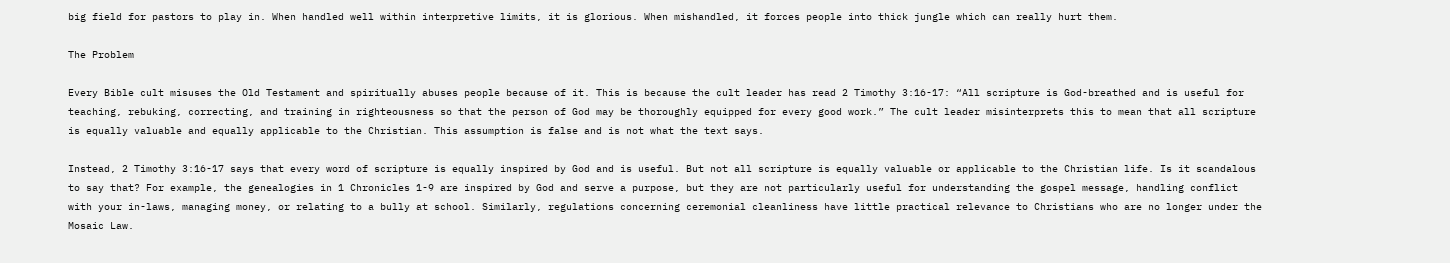big field for pastors to play in. When handled well within interpretive limits, it is glorious. When mishandled, it forces people into thick jungle which can really hurt them.

The Problem

Every Bible cult misuses the Old Testament and spiritually abuses people because of it. This is because the cult leader has read 2 Timothy 3:16-17: “All scripture is God-breathed and is useful for teaching, rebuking, correcting, and training in righteousness so that the person of God may be thoroughly equipped for every good work.” The cult leader misinterprets this to mean that all scripture is equally valuable and equally applicable to the Christian. This assumption is false and is not what the text says.

Instead, 2 Timothy 3:16-17 says that every word of scripture is equally inspired by God and is useful. But not all scripture is equally valuable or applicable to the Christian life. Is it scandalous to say that? For example, the genealogies in 1 Chronicles 1-9 are inspired by God and serve a purpose, but they are not particularly useful for understanding the gospel message, handling conflict with your in-laws, managing money, or relating to a bully at school. Similarly, regulations concerning ceremonial cleanliness have little practical relevance to Christians who are no longer under the Mosaic Law.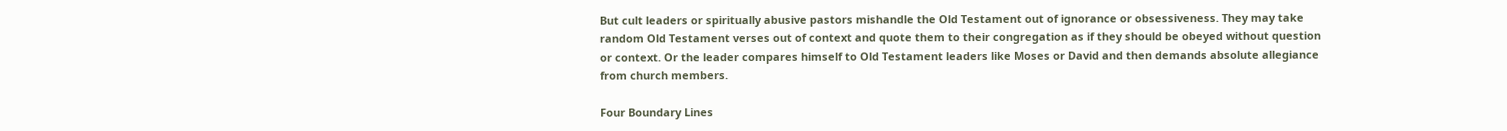But cult leaders or spiritually abusive pastors mishandle the Old Testament out of ignorance or obsessiveness. They may take random Old Testament verses out of context and quote them to their congregation as if they should be obeyed without question or context. Or the leader compares himself to Old Testament leaders like Moses or David and then demands absolute allegiance from church members.

Four Boundary Lines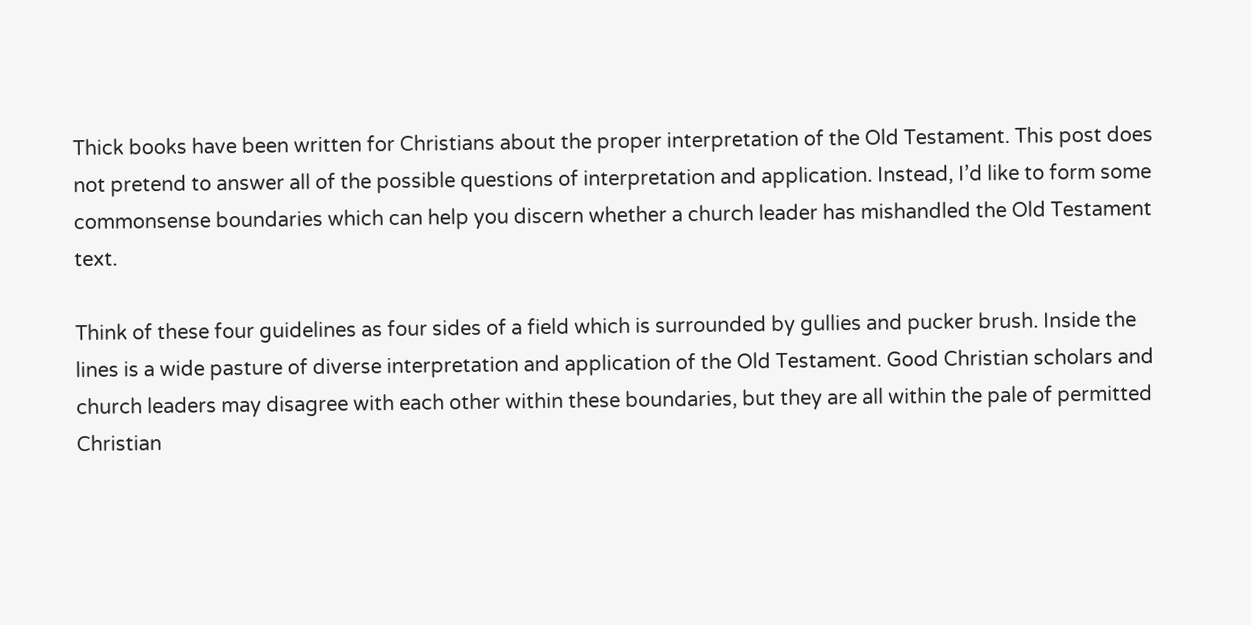Thick books have been written for Christians about the proper interpretation of the Old Testament. This post does not pretend to answer all of the possible questions of interpretation and application. Instead, I’d like to form some commonsense boundaries which can help you discern whether a church leader has mishandled the Old Testament text.

Think of these four guidelines as four sides of a field which is surrounded by gullies and pucker brush. Inside the lines is a wide pasture of diverse interpretation and application of the Old Testament. Good Christian scholars and church leaders may disagree with each other within these boundaries, but they are all within the pale of permitted Christian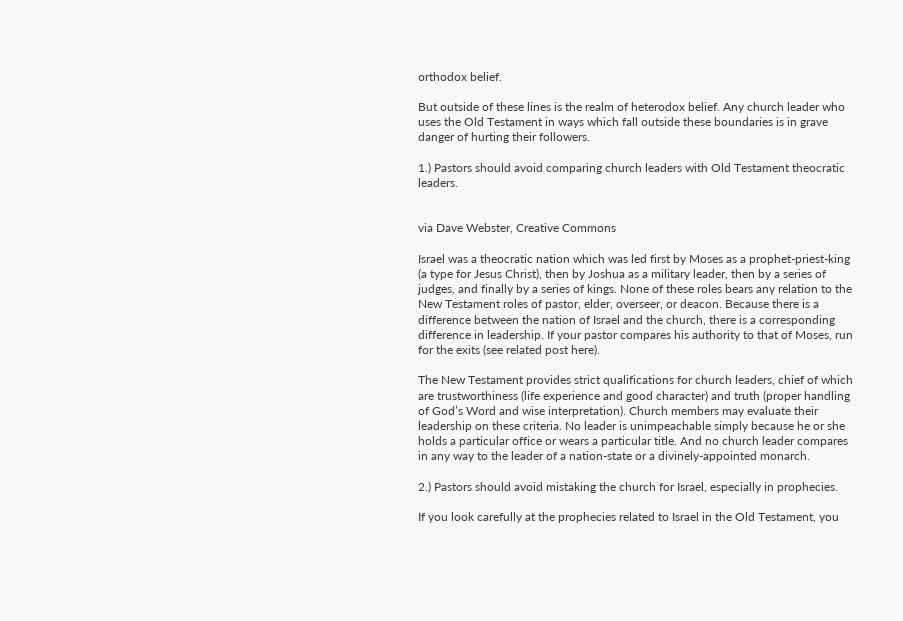orthodox belief.

But outside of these lines is the realm of heterodox belief. Any church leader who uses the Old Testament in ways which fall outside these boundaries is in grave danger of hurting their followers.

1.) Pastors should avoid comparing church leaders with Old Testament theocratic leaders.


via Dave Webster, Creative Commons

Israel was a theocratic nation which was led first by Moses as a prophet-priest-king (a type for Jesus Christ), then by Joshua as a military leader, then by a series of judges, and finally by a series of kings. None of these roles bears any relation to the New Testament roles of pastor, elder, overseer, or deacon. Because there is a difference between the nation of Israel and the church, there is a corresponding difference in leadership. If your pastor compares his authority to that of Moses, run for the exits (see related post here).

The New Testament provides strict qualifications for church leaders, chief of which are trustworthiness (life experience and good character) and truth (proper handling of God’s Word and wise interpretation). Church members may evaluate their leadership on these criteria. No leader is unimpeachable simply because he or she holds a particular office or wears a particular title. And no church leader compares in any way to the leader of a nation-state or a divinely-appointed monarch.

2.) Pastors should avoid mistaking the church for Israel, especially in prophecies.

If you look carefully at the prophecies related to Israel in the Old Testament, you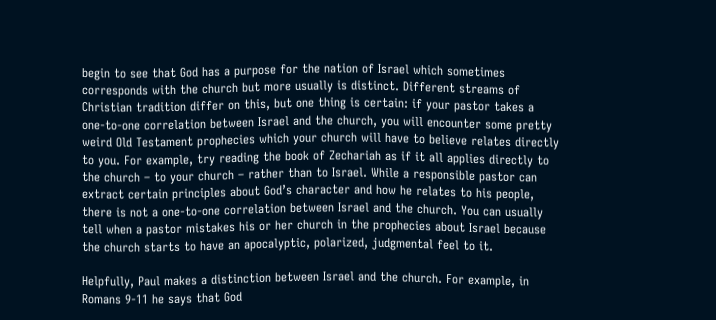begin to see that God has a purpose for the nation of Israel which sometimes corresponds with the church but more usually is distinct. Different streams of Christian tradition differ on this, but one thing is certain: if your pastor takes a one-to-one correlation between Israel and the church, you will encounter some pretty weird Old Testament prophecies which your church will have to believe relates directly to you. For example, try reading the book of Zechariah as if it all applies directly to the church – to your church – rather than to Israel. While a responsible pastor can extract certain principles about God’s character and how he relates to his people, there is not a one-to-one correlation between Israel and the church. You can usually tell when a pastor mistakes his or her church in the prophecies about Israel because the church starts to have an apocalyptic, polarized, judgmental feel to it.

Helpfully, Paul makes a distinction between Israel and the church. For example, in Romans 9-11 he says that God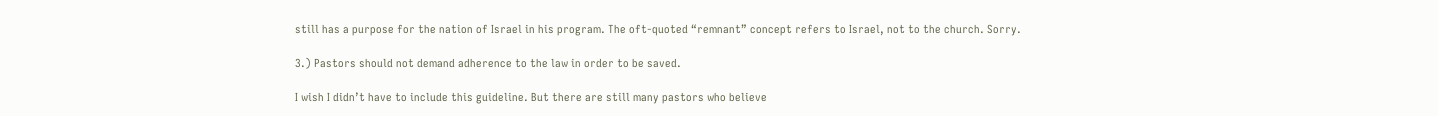still has a purpose for the nation of Israel in his program. The oft-quoted “remnant” concept refers to Israel, not to the church. Sorry.

3.) Pastors should not demand adherence to the law in order to be saved.

I wish I didn’t have to include this guideline. But there are still many pastors who believe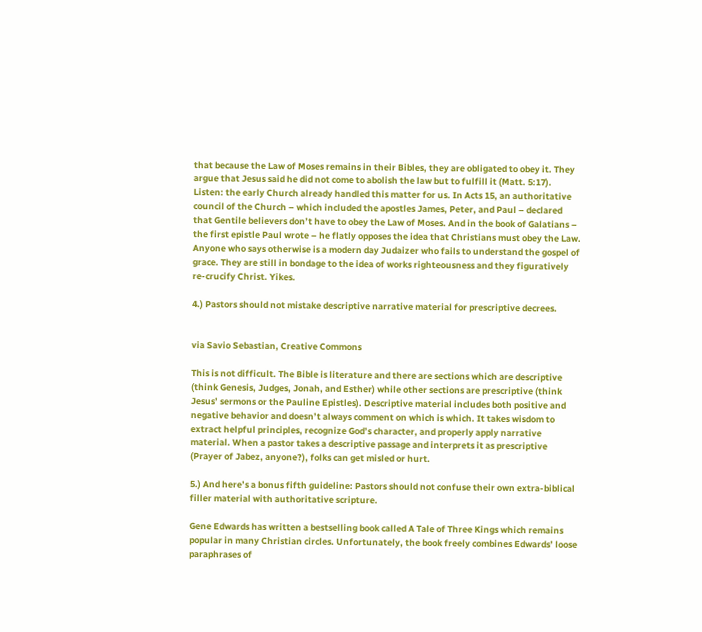that because the Law of Moses remains in their Bibles, they are obligated to obey it. They argue that Jesus said he did not come to abolish the law but to fulfill it (Matt. 5:17). Listen: the early Church already handled this matter for us. In Acts 15, an authoritative council of the Church – which included the apostles James, Peter, and Paul – declared that Gentile believers don’t have to obey the Law of Moses. And in the book of Galatians – the first epistle Paul wrote – he flatly opposes the idea that Christians must obey the Law. Anyone who says otherwise is a modern day Judaizer who fails to understand the gospel of grace. They are still in bondage to the idea of works righteousness and they figuratively re-crucify Christ. Yikes.

4.) Pastors should not mistake descriptive narrative material for prescriptive decrees.


via Savio Sebastian, Creative Commons

This is not difficult. The Bible is literature and there are sections which are descriptive (think Genesis, Judges, Jonah, and Esther) while other sections are prescriptive (think Jesus’ sermons or the Pauline Epistles). Descriptive material includes both positive and negative behavior and doesn’t always comment on which is which. It takes wisdom to extract helpful principles, recognize God’s character, and properly apply narrative material. When a pastor takes a descriptive passage and interprets it as prescriptive (Prayer of Jabez, anyone?), folks can get misled or hurt.

5.) And here’s a bonus fifth guideline: Pastors should not confuse their own extra-biblical filler material with authoritative scripture.

Gene Edwards has written a bestselling book called A Tale of Three Kings which remains popular in many Christian circles. Unfortunately, the book freely combines Edwards’ loose paraphrases of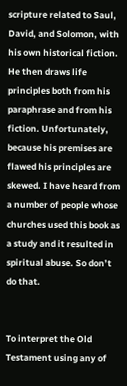scripture related to Saul, David, and Solomon, with his own historical fiction. He then draws life principles both from his paraphrase and from his fiction. Unfortunately, because his premises are flawed his principles are skewed. I have heard from a number of people whose churches used this book as a study and it resulted in spiritual abuse. So don’t do that.


To interpret the Old Testament using any of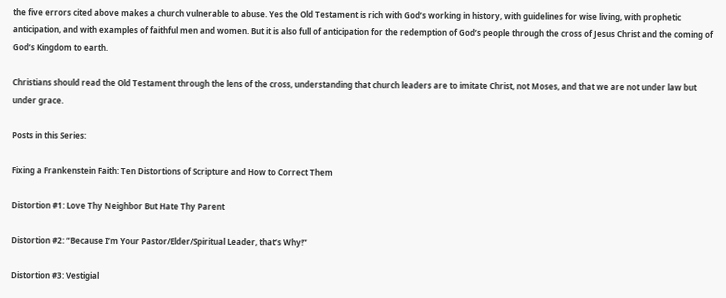the five errors cited above makes a church vulnerable to abuse. Yes the Old Testament is rich with God’s working in history, with guidelines for wise living, with prophetic anticipation, and with examples of faithful men and women. But it is also full of anticipation for the redemption of God’s people through the cross of Jesus Christ and the coming of God’s Kingdom to earth.

Christians should read the Old Testament through the lens of the cross, understanding that church leaders are to imitate Christ, not Moses, and that we are not under law but under grace.

Posts in this Series:

Fixing a Frankenstein Faith: Ten Distortions of Scripture and How to Correct Them

Distortion #1: Love Thy Neighbor But Hate Thy Parent

Distortion #2: “Because I’m Your Pastor/Elder/Spiritual Leader, that’s Why!”

Distortion #3: Vestigial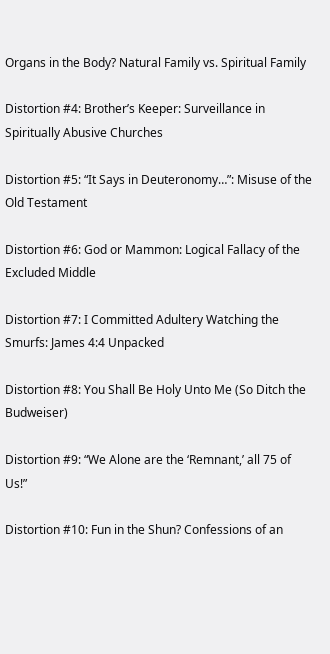Organs in the Body? Natural Family vs. Spiritual Family

Distortion #4: Brother’s Keeper: Surveillance in Spiritually Abusive Churches

Distortion #5: “It Says in Deuteronomy…”: Misuse of the Old Testament

Distortion #6: God or Mammon: Logical Fallacy of the Excluded Middle

Distortion #7: I Committed Adultery Watching the Smurfs: James 4:4 Unpacked

Distortion #8: You Shall Be Holy Unto Me (So Ditch the Budweiser)

Distortion #9: “We Alone are the ‘Remnant,’ all 75 of Us!”

Distortion #10: Fun in the Shun? Confessions of an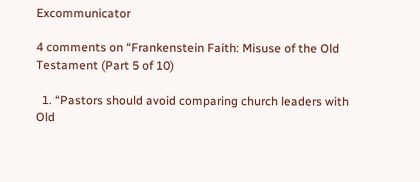Excommunicator

4 comments on “Frankenstein Faith: Misuse of the Old Testament (Part 5 of 10)

  1. “Pastors should avoid comparing church leaders with Old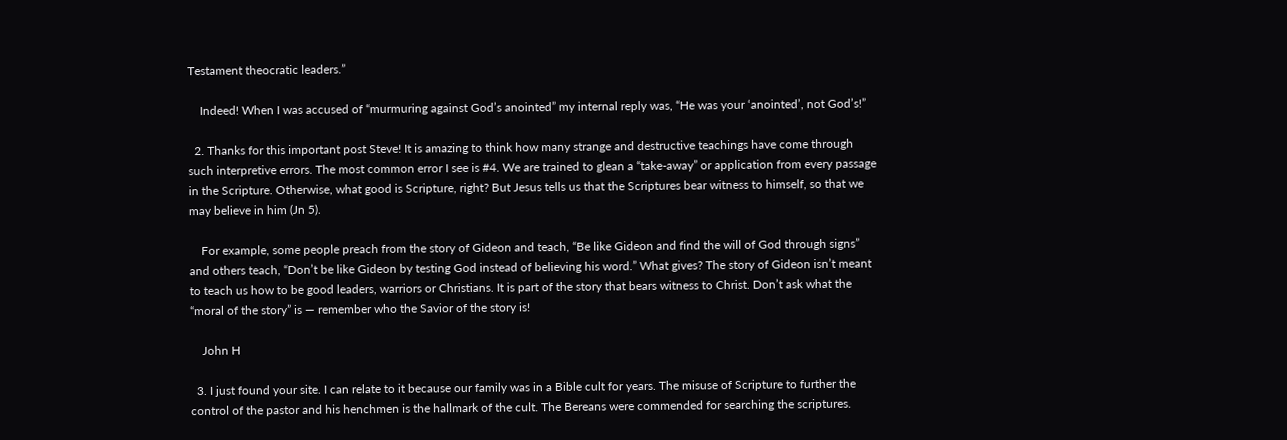Testament theocratic leaders.”

    Indeed! When I was accused of “murmuring against God’s anointed” my internal reply was, “He was your ‘anointed’, not God’s!”

  2. Thanks for this important post Steve! It is amazing to think how many strange and destructive teachings have come through such interpretive errors. The most common error I see is #4. We are trained to glean a “take-away” or application from every passage in the Scripture. Otherwise, what good is Scripture, right? But Jesus tells us that the Scriptures bear witness to himself, so that we may believe in him (Jn 5).

    For example, some people preach from the story of Gideon and teach, “Be like Gideon and find the will of God through signs” and others teach, “Don’t be like Gideon by testing God instead of believing his word.” What gives? The story of Gideon isn’t meant to teach us how to be good leaders, warriors or Christians. It is part of the story that bears witness to Christ. Don’t ask what the “moral of the story” is — remember who the Savior of the story is!

    John H

  3. I just found your site. I can relate to it because our family was in a Bible cult for years. The misuse of Scripture to further the control of the pastor and his henchmen is the hallmark of the cult. The Bereans were commended for searching the scriptures.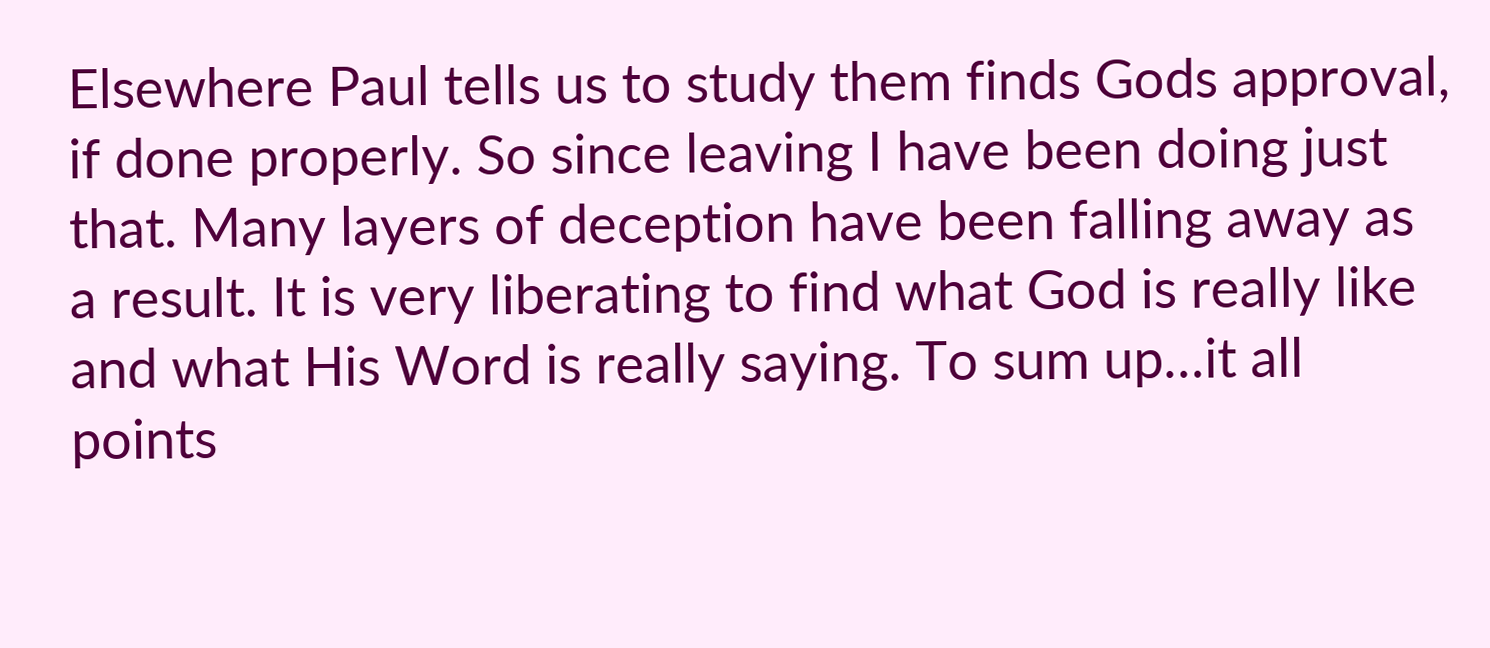Elsewhere Paul tells us to study them finds Gods approval, if done properly. So since leaving I have been doing just that. Many layers of deception have been falling away as a result. It is very liberating to find what God is really like and what His Word is really saying. To sum up…it all points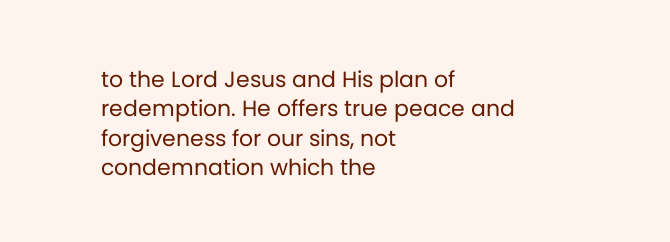to the Lord Jesus and His plan of redemption. He offers true peace and forgiveness for our sins, not condemnation which the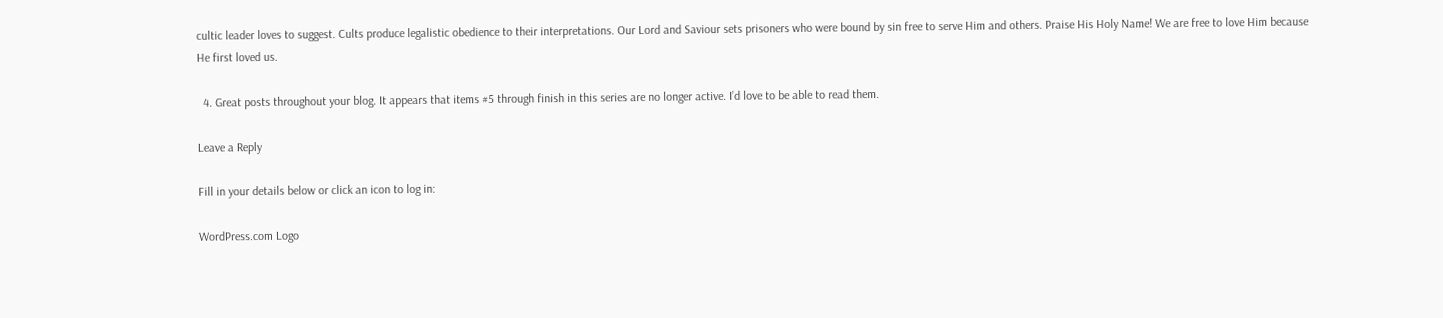cultic leader loves to suggest. Cults produce legalistic obedience to their interpretations. Our Lord and Saviour sets prisoners who were bound by sin free to serve Him and others. Praise His Holy Name! We are free to love Him because He first loved us.

  4. Great posts throughout your blog. It appears that items #5 through finish in this series are no longer active. I’d love to be able to read them.

Leave a Reply

Fill in your details below or click an icon to log in:

WordPress.com Logo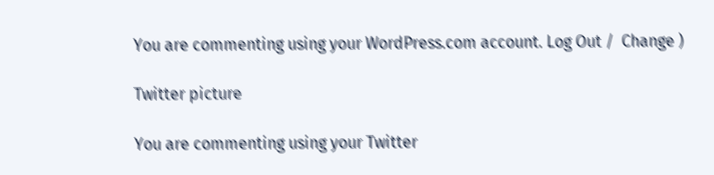You are commenting using your WordPress.com account. Log Out /  Change )

Twitter picture

You are commenting using your Twitter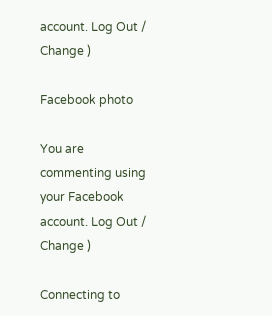account. Log Out /  Change )

Facebook photo

You are commenting using your Facebook account. Log Out /  Change )

Connecting to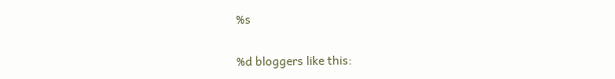%s

%d bloggers like this: